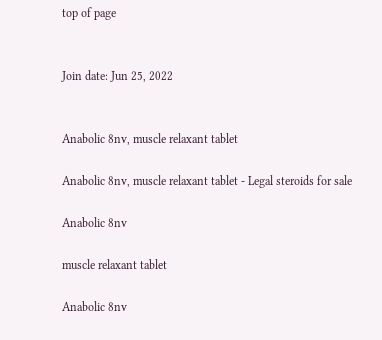top of page


Join date: Jun 25, 2022


Anabolic 8nv, muscle relaxant tablet

Anabolic 8nv, muscle relaxant tablet - Legal steroids for sale

Anabolic 8nv

muscle relaxant tablet

Anabolic 8nv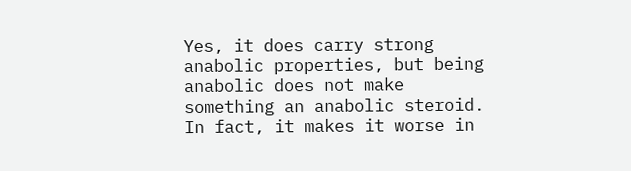Yes, it does carry strong anabolic properties, but being anabolic does not make something an anabolic steroid. In fact, it makes it worse in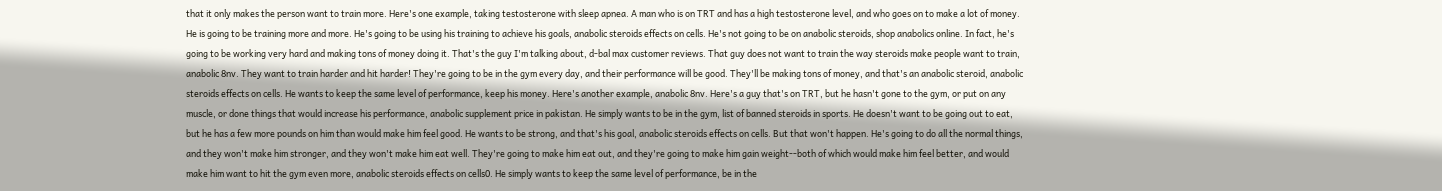that it only makes the person want to train more. Here's one example, taking testosterone with sleep apnea. A man who is on TRT and has a high testosterone level, and who goes on to make a lot of money. He is going to be training more and more. He's going to be using his training to achieve his goals, anabolic steroids effects on cells. He's not going to be on anabolic steroids, shop anabolics online. In fact, he's going to be working very hard and making tons of money doing it. That's the guy I'm talking about, d-bal max customer reviews. That guy does not want to train the way steroids make people want to train, anabolic 8nv. They want to train harder and hit harder! They're going to be in the gym every day, and their performance will be good. They'll be making tons of money, and that's an anabolic steroid, anabolic steroids effects on cells. He wants to keep the same level of performance, keep his money. Here's another example, anabolic 8nv. Here's a guy that's on TRT, but he hasn't gone to the gym, or put on any muscle, or done things that would increase his performance, anabolic supplement price in pakistan. He simply wants to be in the gym, list of banned steroids in sports. He doesn't want to be going out to eat, but he has a few more pounds on him than would make him feel good. He wants to be strong, and that's his goal, anabolic steroids effects on cells. But that won't happen. He's going to do all the normal things, and they won't make him stronger, and they won't make him eat well. They're going to make him eat out, and they're going to make him gain weight--both of which would make him feel better, and would make him want to hit the gym even more, anabolic steroids effects on cells0. He simply wants to keep the same level of performance, be in the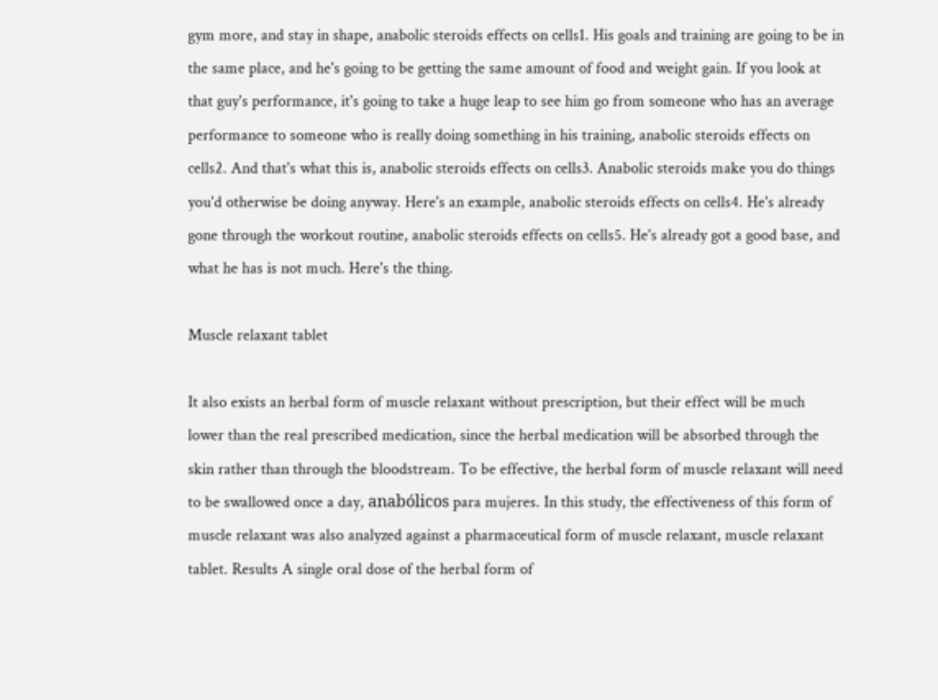gym more, and stay in shape, anabolic steroids effects on cells1. His goals and training are going to be in the same place, and he's going to be getting the same amount of food and weight gain. If you look at that guy's performance, it's going to take a huge leap to see him go from someone who has an average performance to someone who is really doing something in his training, anabolic steroids effects on cells2. And that's what this is, anabolic steroids effects on cells3. Anabolic steroids make you do things you'd otherwise be doing anyway. Here's an example, anabolic steroids effects on cells4. He's already gone through the workout routine, anabolic steroids effects on cells5. He's already got a good base, and what he has is not much. Here's the thing.

Muscle relaxant tablet

It also exists an herbal form of muscle relaxant without prescription, but their effect will be much lower than the real prescribed medication, since the herbal medication will be absorbed through the skin rather than through the bloodstream. To be effective, the herbal form of muscle relaxant will need to be swallowed once a day, anabólicos para mujeres. In this study, the effectiveness of this form of muscle relaxant was also analyzed against a pharmaceutical form of muscle relaxant, muscle relaxant tablet. Results A single oral dose of the herbal form of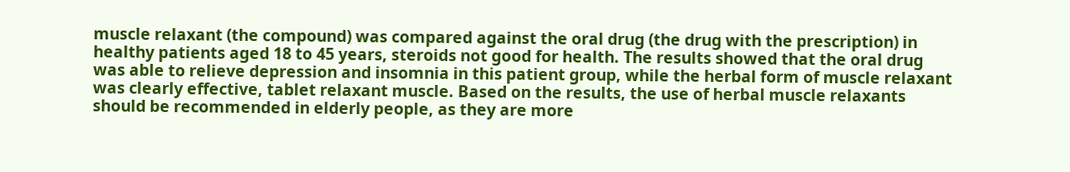muscle relaxant (the compound) was compared against the oral drug (the drug with the prescription) in healthy patients aged 18 to 45 years, steroids not good for health. The results showed that the oral drug was able to relieve depression and insomnia in this patient group, while the herbal form of muscle relaxant was clearly effective, tablet relaxant muscle. Based on the results, the use of herbal muscle relaxants should be recommended in elderly people, as they are more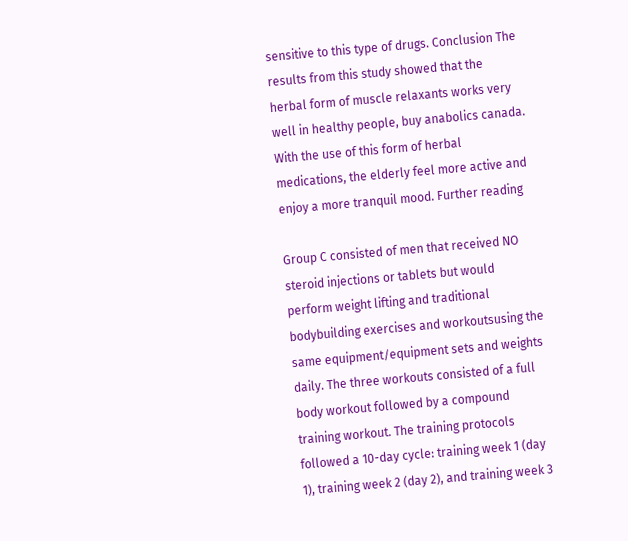sensitive to this type of drugs. Conclusion The results from this study showed that the herbal form of muscle relaxants works very well in healthy people, buy anabolics canada. With the use of this form of herbal medications, the elderly feel more active and enjoy a more tranquil mood. Further reading

Group C consisted of men that received NO steroid injections or tablets but would perform weight lifting and traditional bodybuilding exercises and workoutsusing the same equipment/equipment sets and weights daily. The three workouts consisted of a full body workout followed by a compound training workout. The training protocols followed a 10-day cycle: training week 1 (day 1), training week 2 (day 2), and training week 3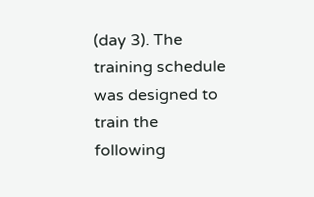(day 3). The training schedule was designed to train the following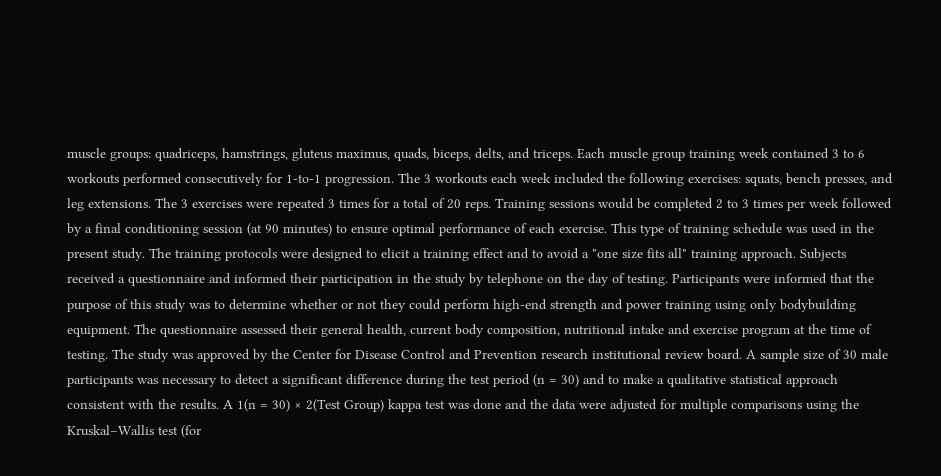muscle groups: quadriceps, hamstrings, gluteus maximus, quads, biceps, delts, and triceps. Each muscle group training week contained 3 to 6 workouts performed consecutively for 1-to-1 progression. The 3 workouts each week included the following exercises: squats, bench presses, and leg extensions. The 3 exercises were repeated 3 times for a total of 20 reps. Training sessions would be completed 2 to 3 times per week followed by a final conditioning session (at 90 minutes) to ensure optimal performance of each exercise. This type of training schedule was used in the present study. The training protocols were designed to elicit a training effect and to avoid a "one size fits all" training approach. Subjects received a questionnaire and informed their participation in the study by telephone on the day of testing. Participants were informed that the purpose of this study was to determine whether or not they could perform high-end strength and power training using only bodybuilding equipment. The questionnaire assessed their general health, current body composition, nutritional intake and exercise program at the time of testing. The study was approved by the Center for Disease Control and Prevention research institutional review board. A sample size of 30 male participants was necessary to detect a significant difference during the test period (n = 30) and to make a qualitative statistical approach consistent with the results. A 1(n = 30) × 2(Test Group) kappa test was done and the data were adjusted for multiple comparisons using the Kruskal–Wallis test (for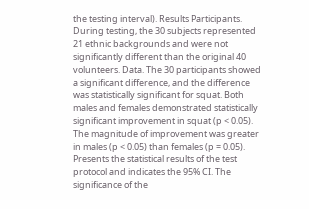the testing interval). Results Participants. During testing, the 30 subjects represented 21 ethnic backgrounds and were not significantly different than the original 40 volunteers. Data. The 30 participants showed a significant difference, and the difference was statistically significant for squat. Both males and females demonstrated statistically significant improvement in squat (p < 0.05). The magnitude of improvement was greater in males (p < 0.05) than females (p = 0.05). Presents the statistical results of the test protocol and indicates the 95% CI. The significance of the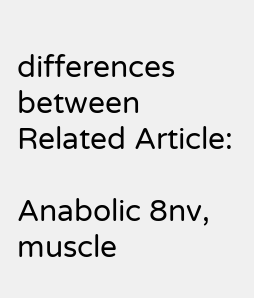differences between Related Article:

Anabolic 8nv, muscle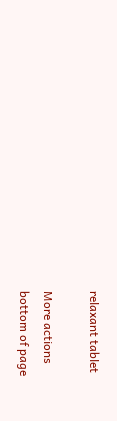relaxant tablet

More actions
bottom of page